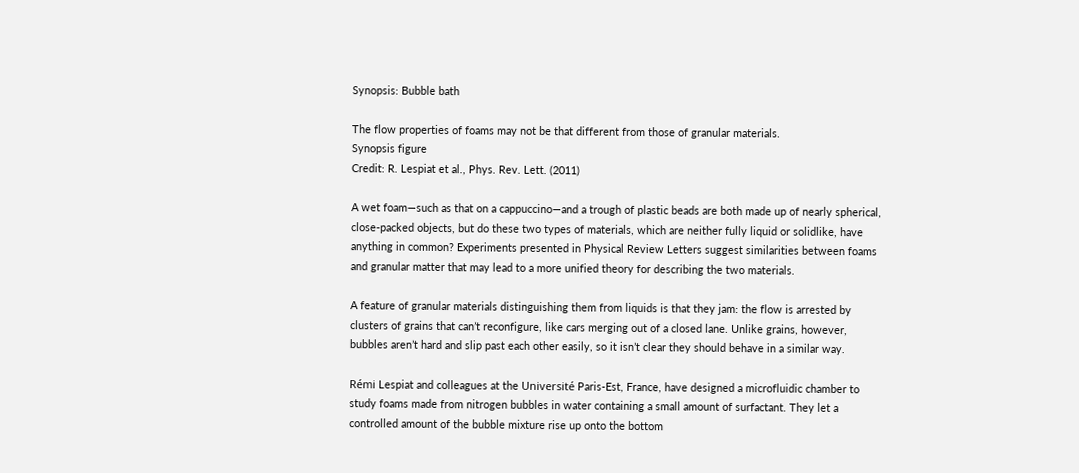Synopsis: Bubble bath

The flow properties of foams may not be that different from those of granular materials.
Synopsis figure
Credit: R. Lespiat et al., Phys. Rev. Lett. (2011)

A wet foam—such as that on a cappuccino—and a trough of plastic beads are both made up of nearly spherical, close-packed objects, but do these two types of materials, which are neither fully liquid or solidlike, have anything in common? Experiments presented in Physical Review Letters suggest similarities between foams and granular matter that may lead to a more unified theory for describing the two materials.

A feature of granular materials distinguishing them from liquids is that they jam: the flow is arrested by clusters of grains that can’t reconfigure, like cars merging out of a closed lane. Unlike grains, however, bubbles aren’t hard and slip past each other easily, so it isn’t clear they should behave in a similar way.

Rémi Lespiat and colleagues at the Université Paris-Est, France, have designed a microfluidic chamber to study foams made from nitrogen bubbles in water containing a small amount of surfactant. They let a controlled amount of the bubble mixture rise up onto the bottom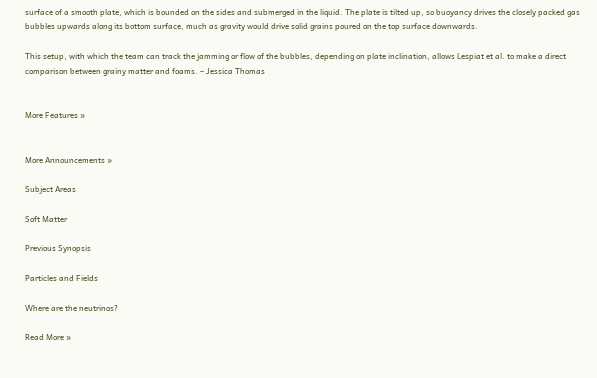surface of a smooth plate, which is bounded on the sides and submerged in the liquid. The plate is tilted up, so buoyancy drives the closely packed gas bubbles upwards along its bottom surface, much as gravity would drive solid grains poured on the top surface downwards.

This setup, with which the team can track the jamming or flow of the bubbles, depending on plate inclination, allows Lespiat et al. to make a direct comparison between grainy matter and foams. – Jessica Thomas


More Features »


More Announcements »

Subject Areas

Soft Matter

Previous Synopsis

Particles and Fields

Where are the neutrinos?

Read More »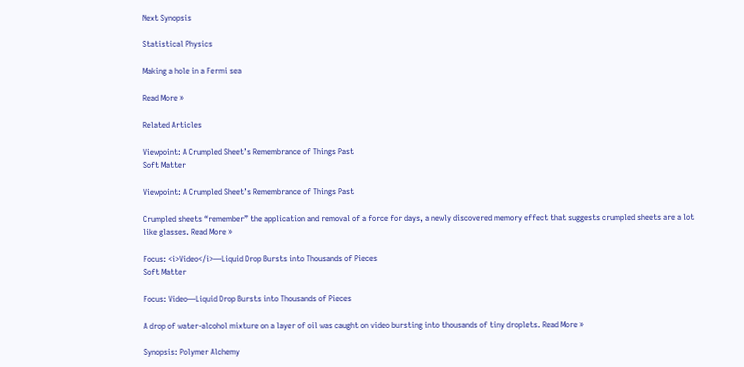Next Synopsis

Statistical Physics

Making a hole in a Fermi sea

Read More »

Related Articles

Viewpoint: A Crumpled Sheet’s Remembrance of Things Past
Soft Matter

Viewpoint: A Crumpled Sheet’s Remembrance of Things Past

Crumpled sheets “remember” the application and removal of a force for days, a newly discovered memory effect that suggests crumpled sheets are a lot like glasses. Read More »

Focus: <i>Video</i>—Liquid Drop Bursts into Thousands of Pieces
Soft Matter

Focus: Video—Liquid Drop Bursts into Thousands of Pieces

A drop of water-alcohol mixture on a layer of oil was caught on video bursting into thousands of tiny droplets. Read More »

Synopsis: Polymer Alchemy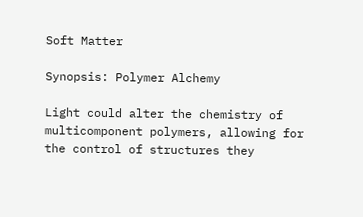Soft Matter

Synopsis: Polymer Alchemy

Light could alter the chemistry of multicomponent polymers, allowing for the control of structures they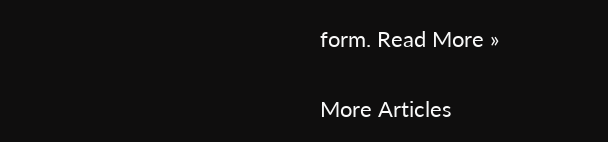form. Read More »

More Articles